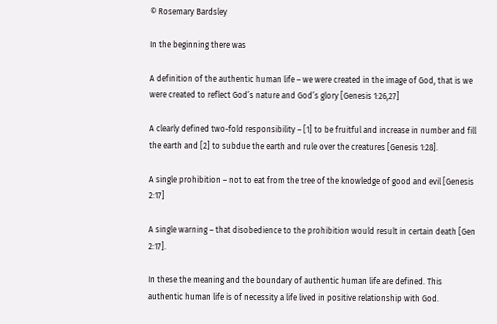© Rosemary Bardsley

In the beginning there was

A definition of the authentic human life – we were created in the image of God, that is we were created to reflect God’s nature and God’s glory [Genesis 1:26,27]

A clearly defined two-fold responsibility – [1] to be fruitful and increase in number and fill the earth and [2] to subdue the earth and rule over the creatures [Genesis 1:28].

A single prohibition – not to eat from the tree of the knowledge of good and evil [Genesis 2:17]

A single warning – that disobedience to the prohibition would result in certain death [Gen 2:17].

In these the meaning and the boundary of authentic human life are defined. This authentic human life is of necessity a life lived in positive relationship with God.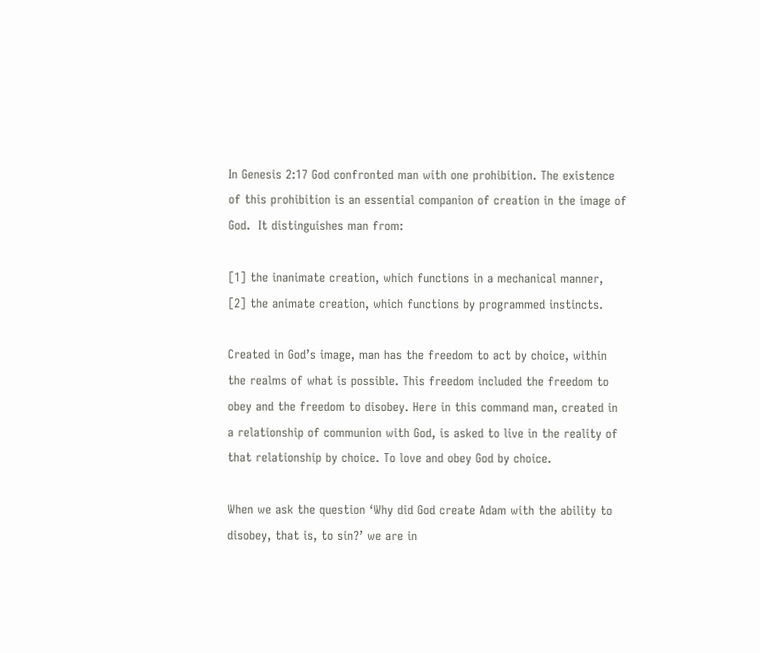In Genesis 2:17 God confronted man with one prohibition. The existence of this prohibition is an essential companion of creation in the image of God.  It distinguishes man from:

[1] the inanimate creation, which functions in a mechanical manner,
[2] the animate creation, which functions by programmed instincts.

Created in God’s image, man has the freedom to act by choice, within the realms of what is possible. This freedom included the freedom to obey and the freedom to disobey. Here in this command man, created in a relationship of communion with God, is asked to live in the reality of that relationship by choice. To love and obey God by choice.

When we ask the question ‘Why did God create Adam with the ability to disobey, that is, to sin?’ we are in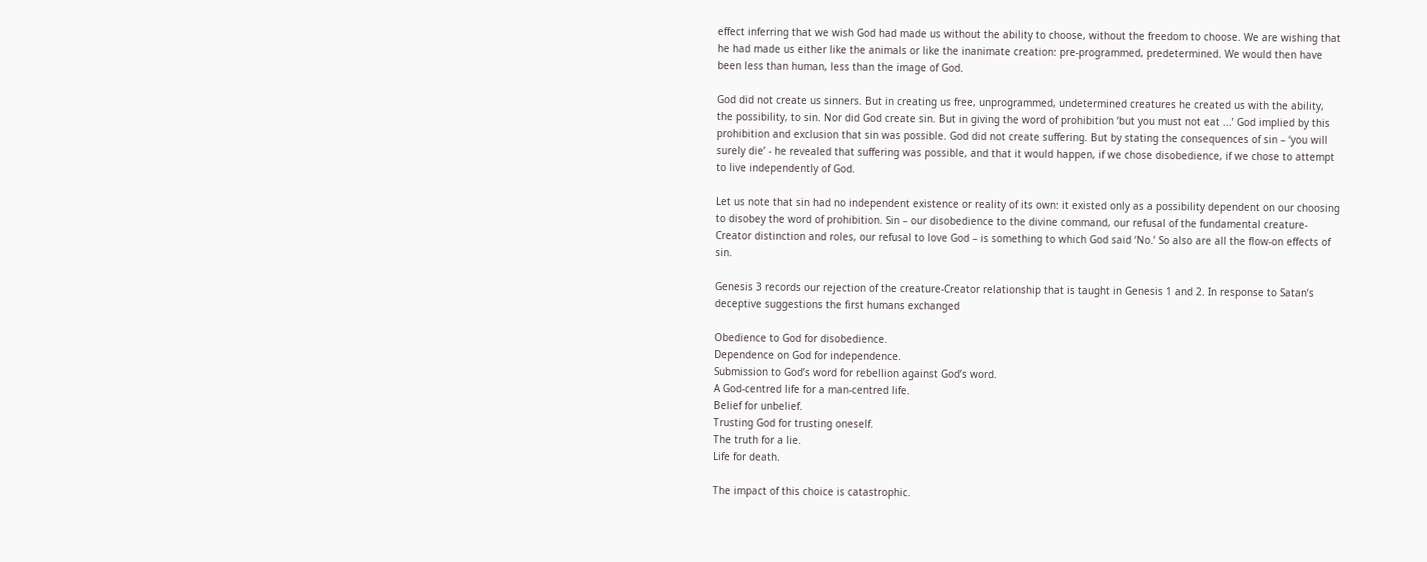effect inferring that we wish God had made us without the ability to choose, without the freedom to choose. We are wishing that he had made us either like the animals or like the inanimate creation: pre-programmed, predetermined. We would then have been less than human, less than the image of God.

God did not create us sinners. But in creating us free, unprogrammed, undetermined creatures he created us with the ability, the possibility, to sin. Nor did God create sin. But in giving the word of prohibition ‘but you must not eat ...’ God implied by this prohibition and exclusion that sin was possible. God did not create suffering. But by stating the consequences of sin – ‘you will surely die’ - he revealed that suffering was possible, and that it would happen, if we chose disobedience, if we chose to attempt to live independently of God.

Let us note that sin had no independent existence or reality of its own: it existed only as a possibility dependent on our choosing to disobey the word of prohibition. Sin – our disobedience to the divine command, our refusal of the fundamental creature-Creator distinction and roles, our refusal to love God – is something to which God said ‘No.’ So also are all the flow-on effects of sin.

Genesis 3 records our rejection of the creature-Creator relationship that is taught in Genesis 1 and 2. In response to Satan’s deceptive suggestions the first humans exchanged

Obedience to God for disobedience.
Dependence on God for independence.
Submission to God’s word for rebellion against God’s word.
A God-centred life for a man-centred life.
Belief for unbelief.
Trusting God for trusting oneself.
The truth for a lie.
Life for death.

The impact of this choice is catastrophic.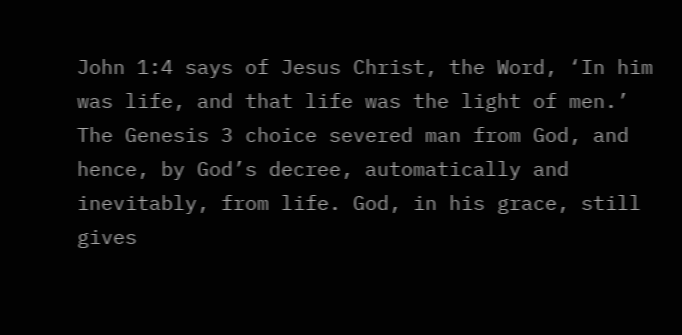John 1:4 says of Jesus Christ, the Word, ‘In him was life, and that life was the light of men.’ The Genesis 3 choice severed man from God, and hence, by God’s decree, automatically and inevitably, from life. God, in his grace, still gives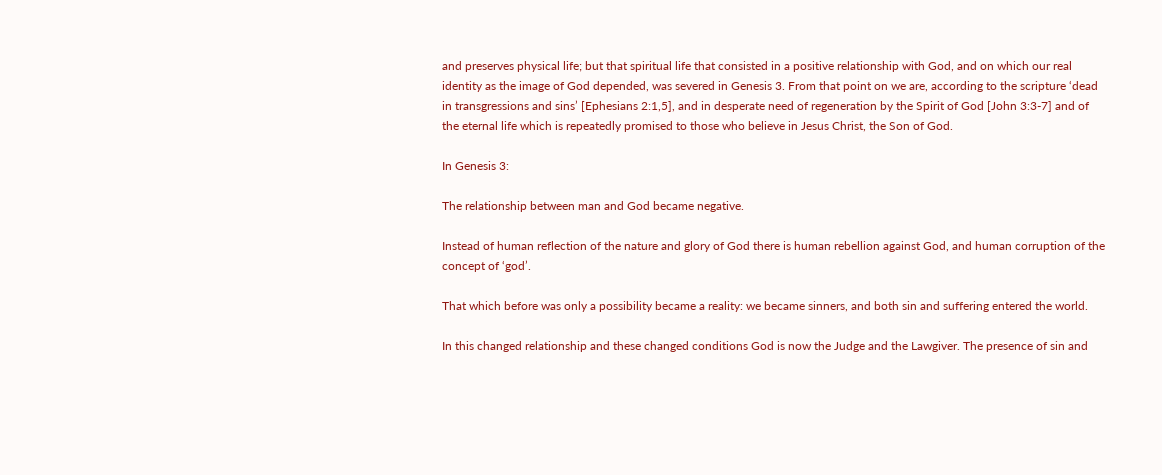and preserves physical life; but that spiritual life that consisted in a positive relationship with God, and on which our real identity as the image of God depended, was severed in Genesis 3. From that point on we are, according to the scripture ‘dead in transgressions and sins’ [Ephesians 2:1,5], and in desperate need of regeneration by the Spirit of God [John 3:3-7] and of the eternal life which is repeatedly promised to those who believe in Jesus Christ, the Son of God.

In Genesis 3:

The relationship between man and God became negative.

Instead of human reflection of the nature and glory of God there is human rebellion against God, and human corruption of the concept of ‘god’.

That which before was only a possibility became a reality: we became sinners, and both sin and suffering entered the world.

In this changed relationship and these changed conditions God is now the Judge and the Lawgiver. The presence of sin and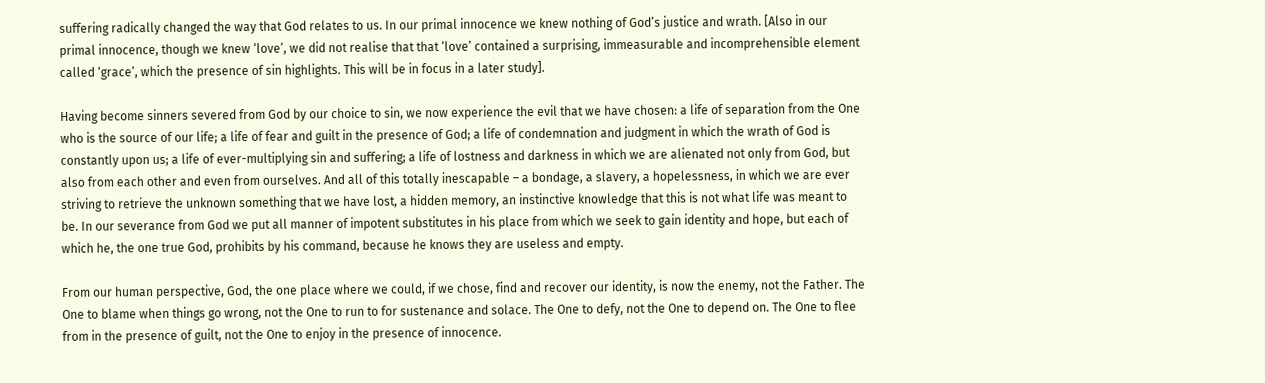suffering radically changed the way that God relates to us. In our primal innocence we knew nothing of God’s justice and wrath. [Also in our primal innocence, though we knew ‘love’, we did not realise that that ‘love’ contained a surprising, immeasurable and incomprehensible element called ‘grace’, which the presence of sin highlights. This will be in focus in a later study].

Having become sinners severed from God by our choice to sin, we now experience the evil that we have chosen: a life of separation from the One who is the source of our life; a life of fear and guilt in the presence of God; a life of condemnation and judgment in which the wrath of God is constantly upon us; a life of ever-multiplying sin and suffering; a life of lostness and darkness in which we are alienated not only from God, but also from each other and even from ourselves. And all of this totally inescapable – a bondage, a slavery, a hopelessness, in which we are ever striving to retrieve the unknown something that we have lost, a hidden memory, an instinctive knowledge that this is not what life was meant to be. In our severance from God we put all manner of impotent substitutes in his place from which we seek to gain identity and hope, but each of which he, the one true God, prohibits by his command, because he knows they are useless and empty.

From our human perspective, God, the one place where we could, if we chose, find and recover our identity, is now the enemy, not the Father. The One to blame when things go wrong, not the One to run to for sustenance and solace. The One to defy, not the One to depend on. The One to flee from in the presence of guilt, not the One to enjoy in the presence of innocence.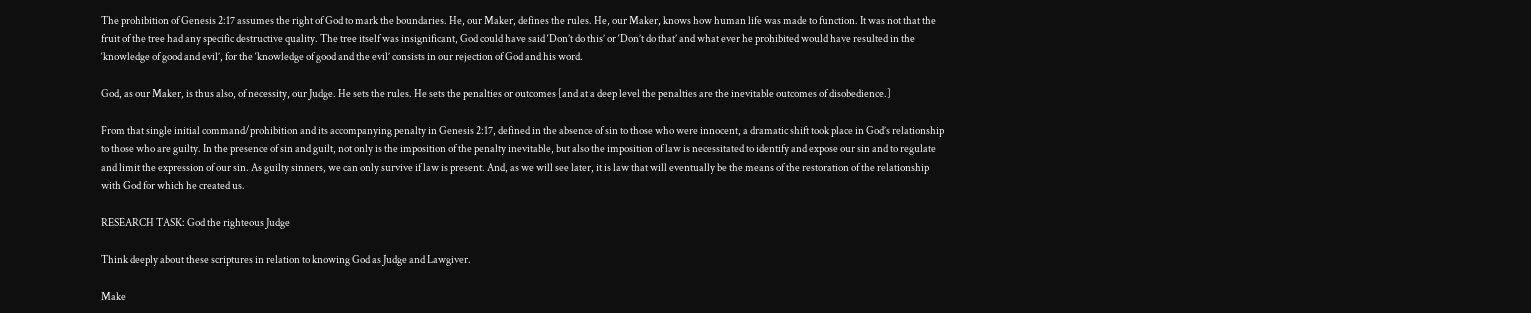The prohibition of Genesis 2:17 assumes the right of God to mark the boundaries. He, our Maker, defines the rules. He, our Maker, knows how human life was made to function. It was not that the fruit of the tree had any specific destructive quality. The tree itself was insignificant, God could have said ‘Don’t do this’ or ‘Don’t do that’ and what ever he prohibited would have resulted in the ‘knowledge of good and evil’, for the ‘knowledge of good and the evil’ consists in our rejection of God and his word.

God, as our Maker, is thus also, of necessity, our Judge. He sets the rules. He sets the penalties or outcomes [and at a deep level the penalties are the inevitable outcomes of disobedience.]

From that single initial command/prohibition and its accompanying penalty in Genesis 2:17, defined in the absence of sin to those who were innocent, a dramatic shift took place in God’s relationship to those who are guilty. In the presence of sin and guilt, not only is the imposition of the penalty inevitable, but also the imposition of law is necessitated to identify and expose our sin and to regulate and limit the expression of our sin. As guilty sinners, we can only survive if law is present. And, as we will see later, it is law that will eventually be the means of the restoration of the relationship with God for which he created us.

RESEARCH TASK: God the righteous Judge

Think deeply about these scriptures in relation to knowing God as Judge and Lawgiver.

Make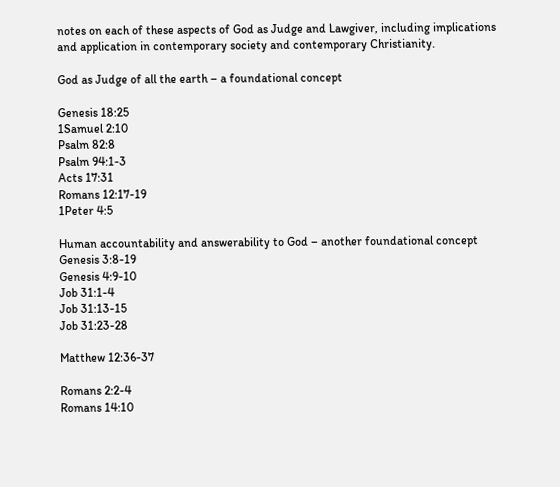notes on each of these aspects of God as Judge and Lawgiver, including implications and application in contemporary society and contemporary Christianity.

God as Judge of all the earth – a foundational concept

Genesis 18:25
1Samuel 2:10
Psalm 82:8
Psalm 94:1-3
Acts 17:31
Romans 12:17-19
1Peter 4:5

Human accountability and answerability to God – another foundational concept
Genesis 3:8-19
Genesis 4:9-10
Job 31:1-4
Job 31:13-15
Job 31:23-28

Matthew 12:36-37

Romans 2:2-4
Romans 14:10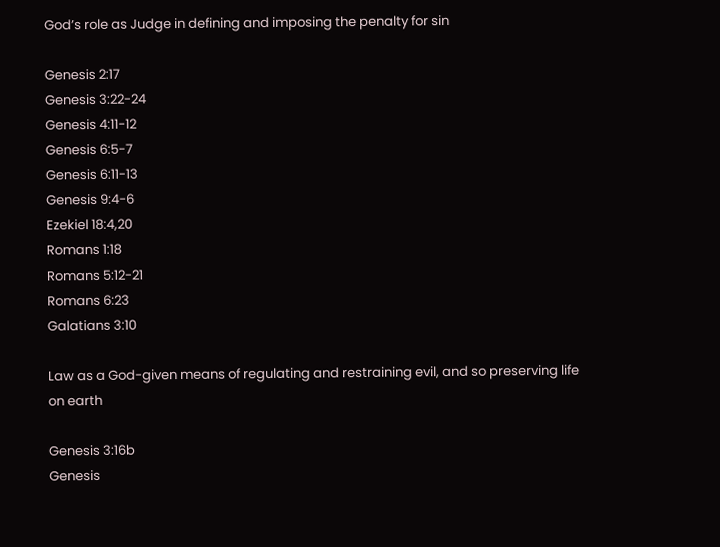God’s role as Judge in defining and imposing the penalty for sin

Genesis 2:17
Genesis 3:22-24
Genesis 4:11-12
Genesis 6:5-7
Genesis 6:11-13
Genesis 9:4-6
Ezekiel 18:4,20
Romans 1:18
Romans 5:12-21
Romans 6:23
Galatians 3:10

Law as a God-given means of regulating and restraining evil, and so preserving life on earth

Genesis 3:16b
Genesis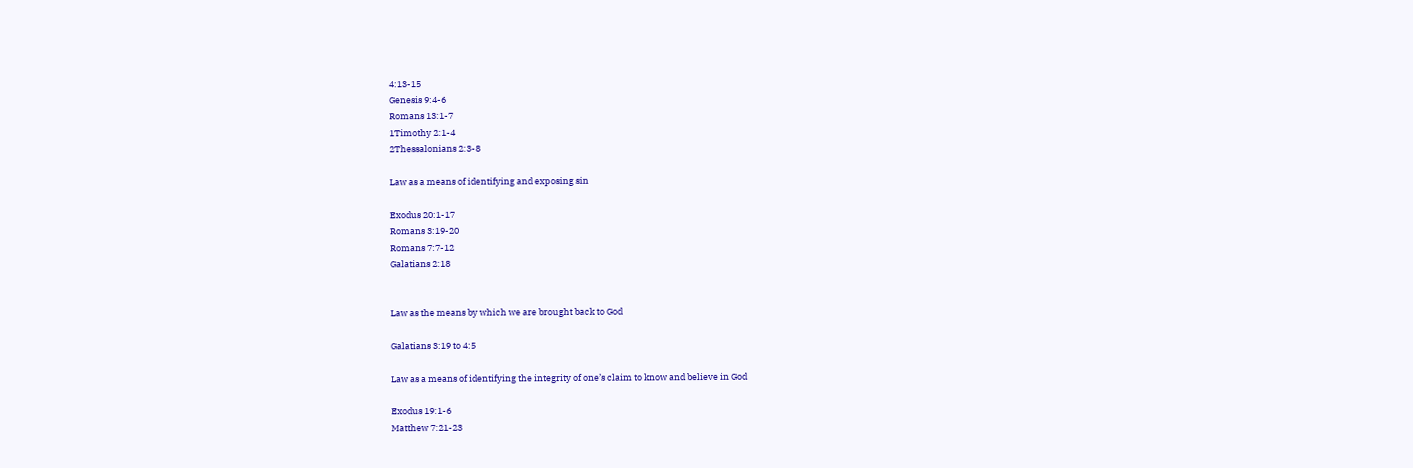4:13-15
Genesis 9:4-6
Romans 13:1-7
1Timothy 2:1-4
2Thessalonians 2:3-8

Law as a means of identifying and exposing sin

Exodus 20:1-17
Romans 3:19-20
Romans 7:7-12
Galatians 2:18


Law as the means by which we are brought back to God

Galatians 3:19 to 4:5

Law as a means of identifying the integrity of one’s claim to know and believe in God

Exodus 19:1-6
Matthew 7:21-23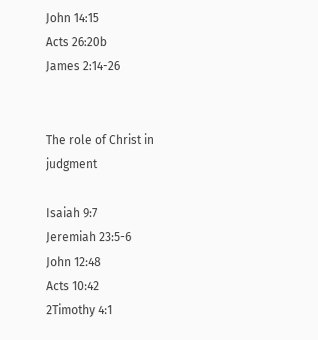John 14:15
Acts 26:20b
James 2:14-26


The role of Christ in judgment

Isaiah 9:7
Jeremiah 23:5-6
John 12:48
Acts 10:42
2Timothy 4:1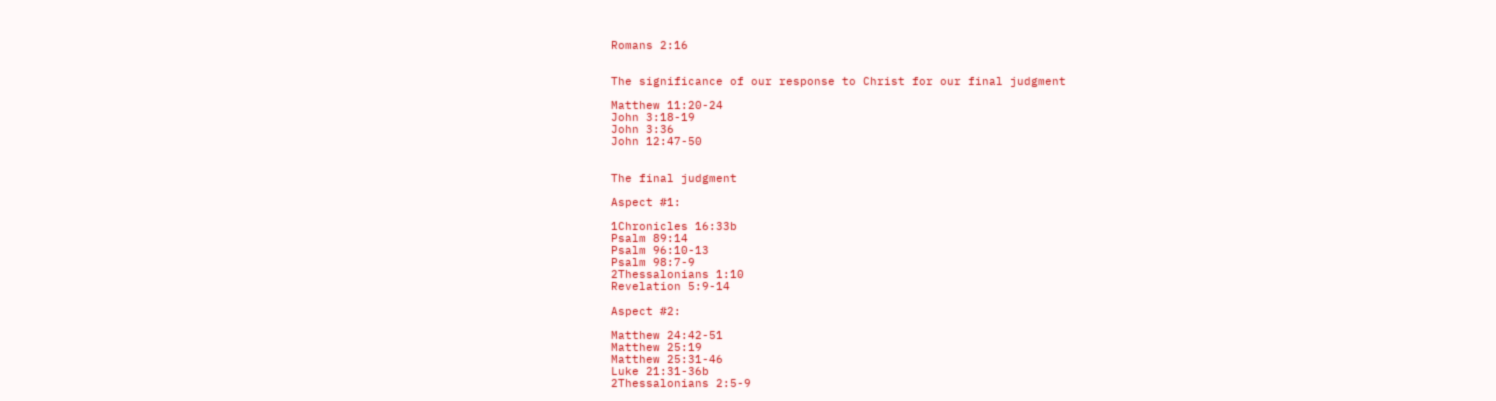Romans 2:16


The significance of our response to Christ for our final judgment

Matthew 11:20-24
John 3:18-19
John 3:36
John 12:47-50


The final judgment

Aspect #1:

1Chronicles 16:33b
Psalm 89:14
Psalm 96:10-13
Psalm 98:7-9
2Thessalonians 1:10
Revelation 5:9-14

Aspect #2:

Matthew 24:42-51
Matthew 25:19
Matthew 25:31-46
Luke 21:31-36b
2Thessalonians 2:5-9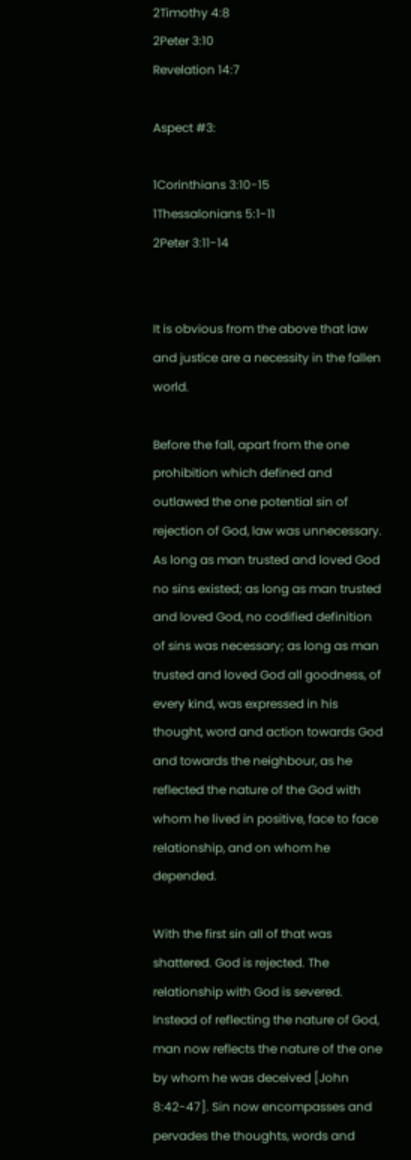2Timothy 4:8
2Peter 3:10
Revelation 14:7

Aspect #3:

1Corinthians 3:10-15
1Thessalonians 5:1-11
2Peter 3:11-14


It is obvious from the above that law and justice are a necessity in the fallen world.

Before the fall, apart from the one prohibition which defined and outlawed the one potential sin of rejection of God, law was unnecessary. As long as man trusted and loved God no sins existed; as long as man trusted and loved God, no codified definition of sins was necessary; as long as man trusted and loved God all goodness, of every kind, was expressed in his thought, word and action towards God and towards the neighbour, as he reflected the nature of the God with whom he lived in positive, face to face relationship, and on whom he depended.

With the first sin all of that was shattered. God is rejected. The relationship with God is severed. Instead of reflecting the nature of God, man now reflects the nature of the one by whom he was deceived [John 8:42-47]. Sin now encompasses and pervades the thoughts, words and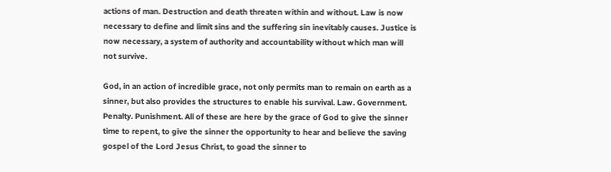actions of man. Destruction and death threaten within and without. Law is now necessary to define and limit sins and the suffering sin inevitably causes. Justice is now necessary, a system of authority and accountability without which man will not survive.

God, in an action of incredible grace, not only permits man to remain on earth as a sinner, but also provides the structures to enable his survival. Law. Government. Penalty. Punishment. All of these are here by the grace of God to give the sinner time to repent, to give the sinner the opportunity to hear and believe the saving gospel of the Lord Jesus Christ, to goad the sinner to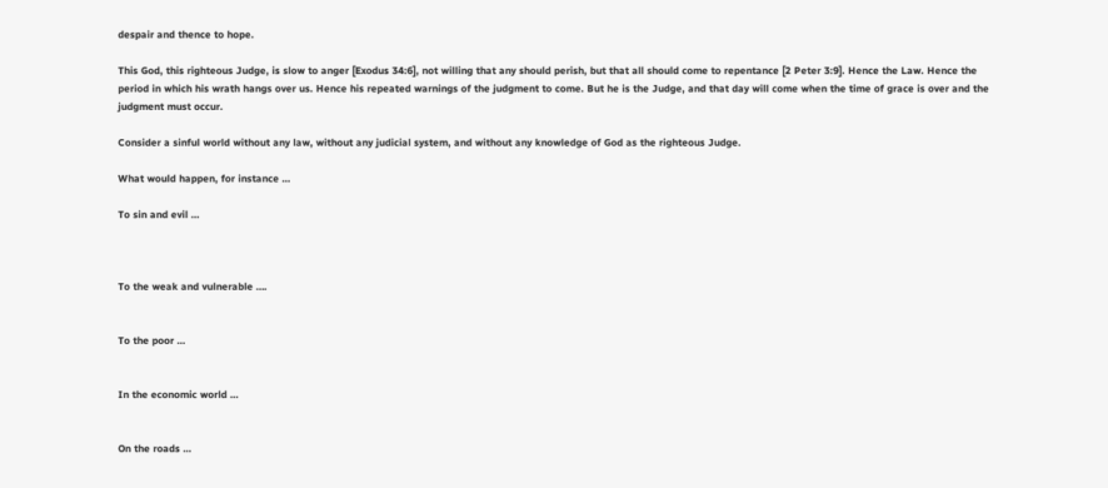despair and thence to hope.

This God, this righteous Judge, is slow to anger [Exodus 34:6], not willing that any should perish, but that all should come to repentance [2 Peter 3:9]. Hence the Law. Hence the period in which his wrath hangs over us. Hence his repeated warnings of the judgment to come. But he is the Judge, and that day will come when the time of grace is over and the judgment must occur.

Consider a sinful world without any law, without any judicial system, and without any knowledge of God as the righteous Judge.

What would happen, for instance …

To sin and evil …



To the weak and vulnerable ….


To the poor …


In the economic world …


On the roads …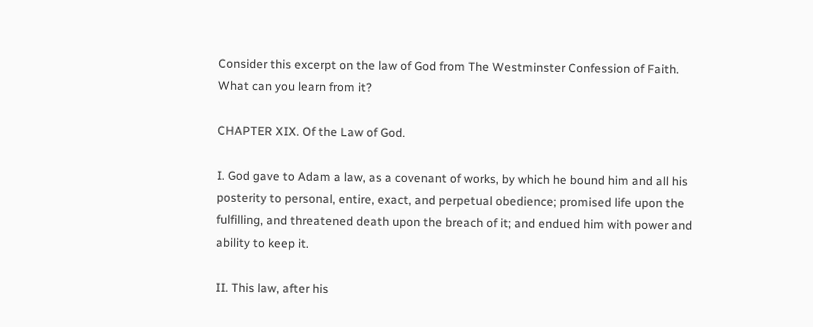Consider this excerpt on the law of God from The Westminster Confession of Faith. What can you learn from it?

CHAPTER XIX. Of the Law of God.

I. God gave to Adam a law, as a covenant of works, by which he bound him and all his posterity to personal, entire, exact, and perpetual obedience; promised life upon the fulfilling, and threatened death upon the breach of it; and endued him with power and ability to keep it.

II. This law, after his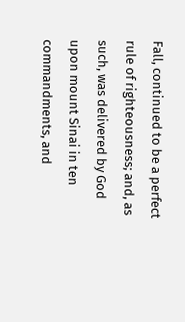Fall, continued to be a perfect rule of righteousness; and, as such, was delivered by God upon mount Sinai in ten commandments, and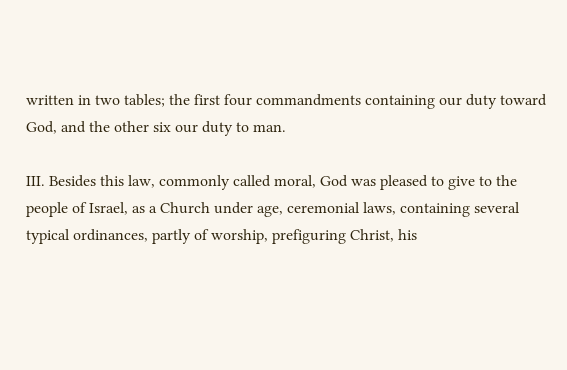written in two tables; the first four commandments containing our duty toward God, and the other six our duty to man.

III. Besides this law, commonly called moral, God was pleased to give to the people of Israel, as a Church under age, ceremonial laws, containing several typical ordinances, partly of worship, prefiguring Christ, his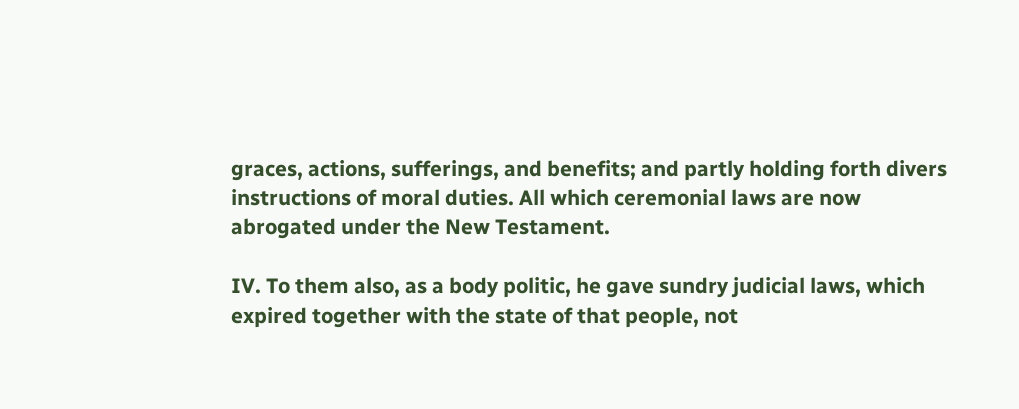graces, actions, sufferings, and benefits; and partly holding forth divers instructions of moral duties. All which ceremonial laws are now abrogated under the New Testament.

IV. To them also, as a body politic, he gave sundry judicial laws, which expired together with the state of that people, not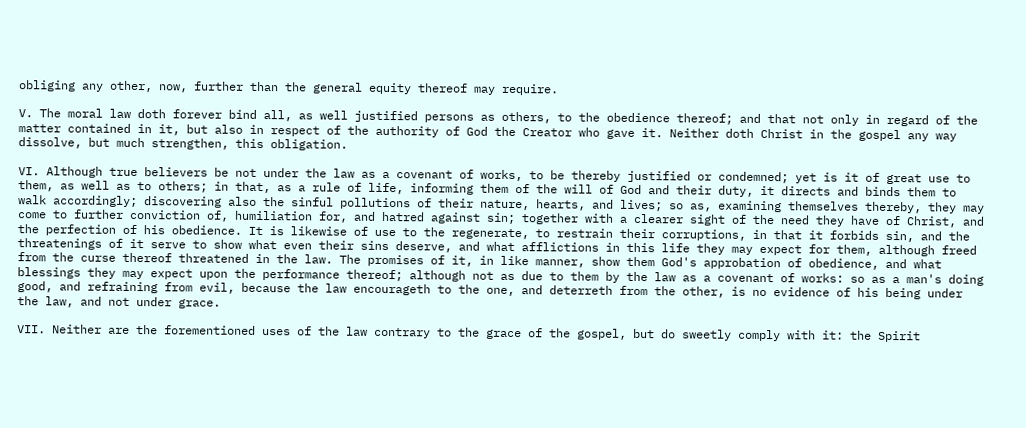obliging any other, now, further than the general equity thereof may require.

V. The moral law doth forever bind all, as well justified persons as others, to the obedience thereof; and that not only in regard of the matter contained in it, but also in respect of the authority of God the Creator who gave it. Neither doth Christ in the gospel any way dissolve, but much strengthen, this obligation.

VI. Although true believers be not under the law as a covenant of works, to be thereby justified or condemned; yet is it of great use to them, as well as to others; in that, as a rule of life, informing them of the will of God and their duty, it directs and binds them to walk accordingly; discovering also the sinful pollutions of their nature, hearts, and lives; so as, examining themselves thereby, they may come to further conviction of, humiliation for, and hatred against sin; together with a clearer sight of the need they have of Christ, and the perfection of his obedience. It is likewise of use to the regenerate, to restrain their corruptions, in that it forbids sin, and the threatenings of it serve to show what even their sins deserve, and what afflictions in this life they may expect for them, although freed from the curse thereof threatened in the law. The promises of it, in like manner, show them God's approbation of obedience, and what blessings they may expect upon the performance thereof; although not as due to them by the law as a covenant of works: so as a man's doing good, and refraining from evil, because the law encourageth to the one, and deterreth from the other, is no evidence of his being under the law, and not under grace.

VII. Neither are the forementioned uses of the law contrary to the grace of the gospel, but do sweetly comply with it: the Spirit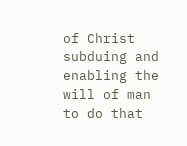of Christ subduing and enabling the will of man to do that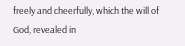freely and cheerfully, which the will of God, revealed in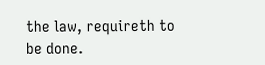the law, requireth to be done.